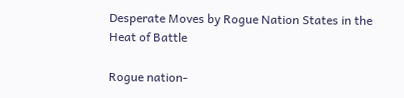Desperate Moves by Rogue Nation States in the Heat of Battle

Rogue nation-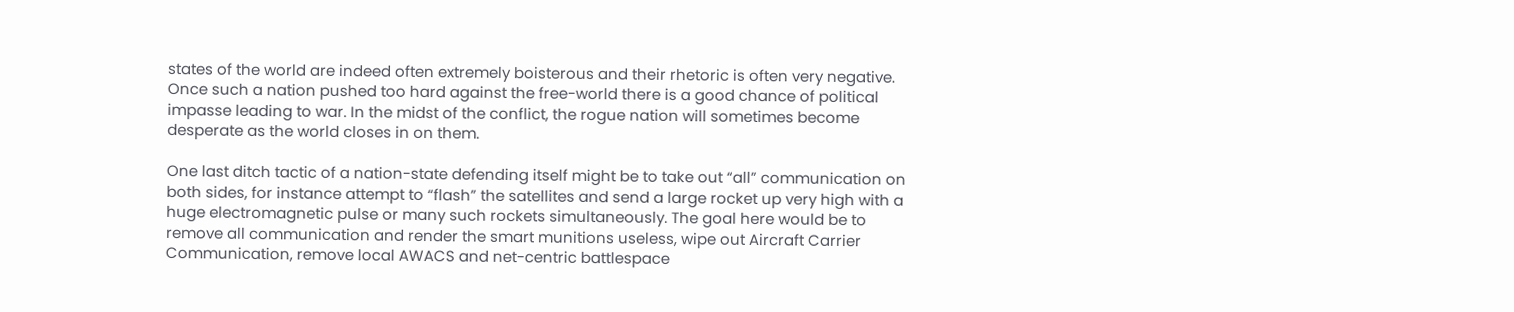states of the world are indeed often extremely boisterous and their rhetoric is often very negative. Once such a nation pushed too hard against the free-world there is a good chance of political impasse leading to war. In the midst of the conflict, the rogue nation will sometimes become desperate as the world closes in on them.

One last ditch tactic of a nation-state defending itself might be to take out “all” communication on both sides, for instance attempt to “flash” the satellites and send a large rocket up very high with a huge electromagnetic pulse or many such rockets simultaneously. The goal here would be to remove all communication and render the smart munitions useless, wipe out Aircraft Carrier Communication, remove local AWACS and net-centric battlespace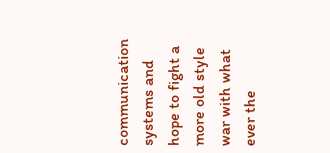communication systems and hope to fight a more old style war with what ever the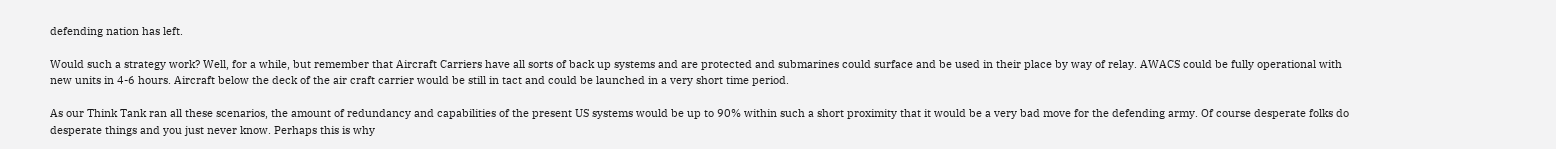defending nation has left.

Would such a strategy work? Well, for a while, but remember that Aircraft Carriers have all sorts of back up systems and are protected and submarines could surface and be used in their place by way of relay. AWACS could be fully operational with new units in 4-6 hours. Aircraft below the deck of the air craft carrier would be still in tact and could be launched in a very short time period.

As our Think Tank ran all these scenarios, the amount of redundancy and capabilities of the present US systems would be up to 90% within such a short proximity that it would be a very bad move for the defending army. Of course desperate folks do desperate things and you just never know. Perhaps this is why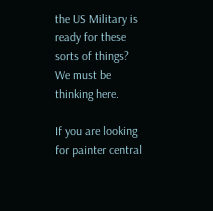the US Military is ready for these sorts of things? We must be thinking here.

If you are looking for painter central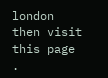london then visit this page .